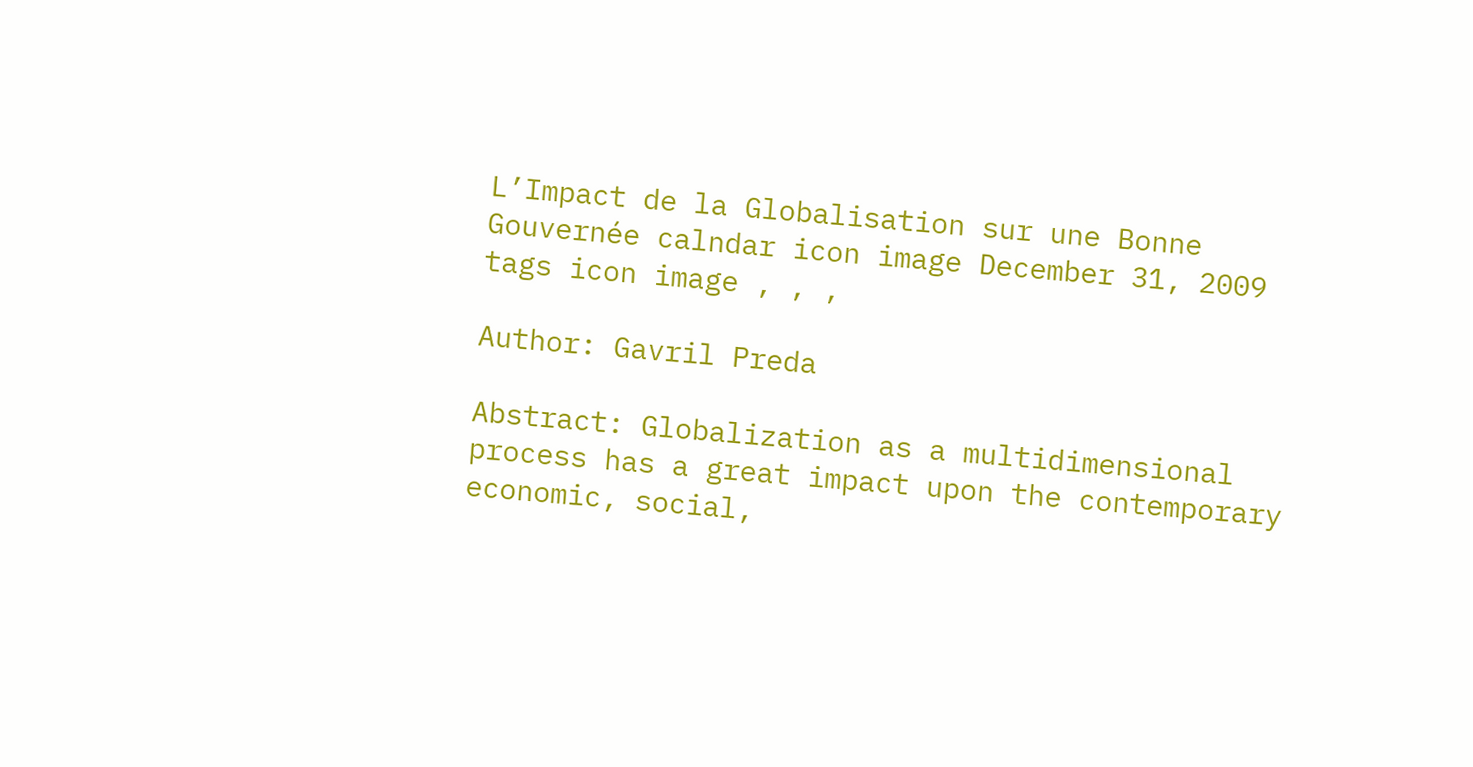L’Impact de la Globalisation sur une Bonne Gouvernée calndar icon image December 31, 2009 tags icon image , , ,

Author: Gavril Preda

Abstract: Globalization as a multidimensional process has a great impact upon the contemporary economic, social,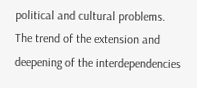political and cultural problems. The trend of the extension and deepening of the interdependencies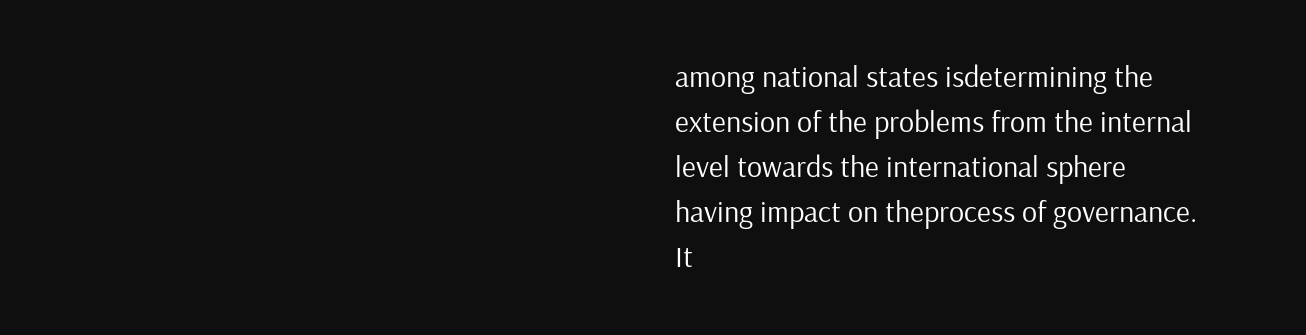among national states isdetermining the extension of the problems from the internal level towards the international sphere having impact on theprocess of governance. It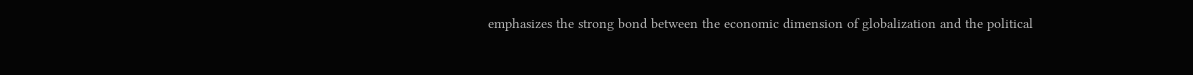emphasizes the strong bond between the economic dimension of globalization and the political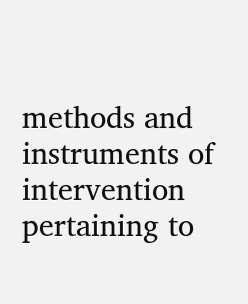methods and instruments of intervention pertaining to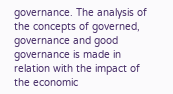governance. The analysis of the concepts of governed, governance and good governance is made in relation with the impact of the economic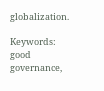globalization.

Keywords: good governance,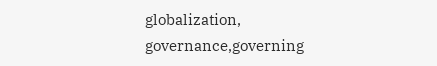globalization, governance,governing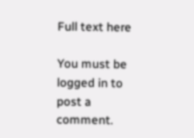Full text here

You must be logged in to post a comment.